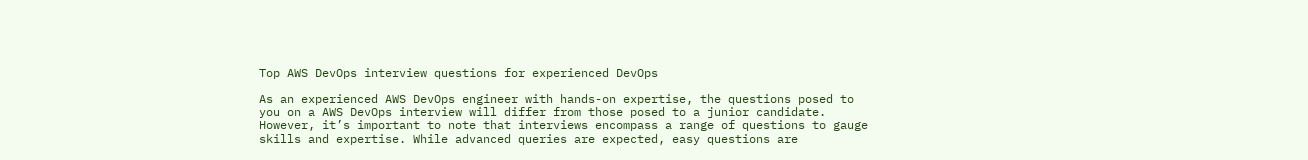Top AWS DevOps interview questions for experienced DevOps

As an experienced AWS DevOps engineer with hands-on expertise, the questions posed to you on a AWS DevOps interview will differ from those posed to a junior candidate. However, it’s important to note that interviews encompass a range of questions to gauge skills and expertise. While advanced queries are expected, easy questions are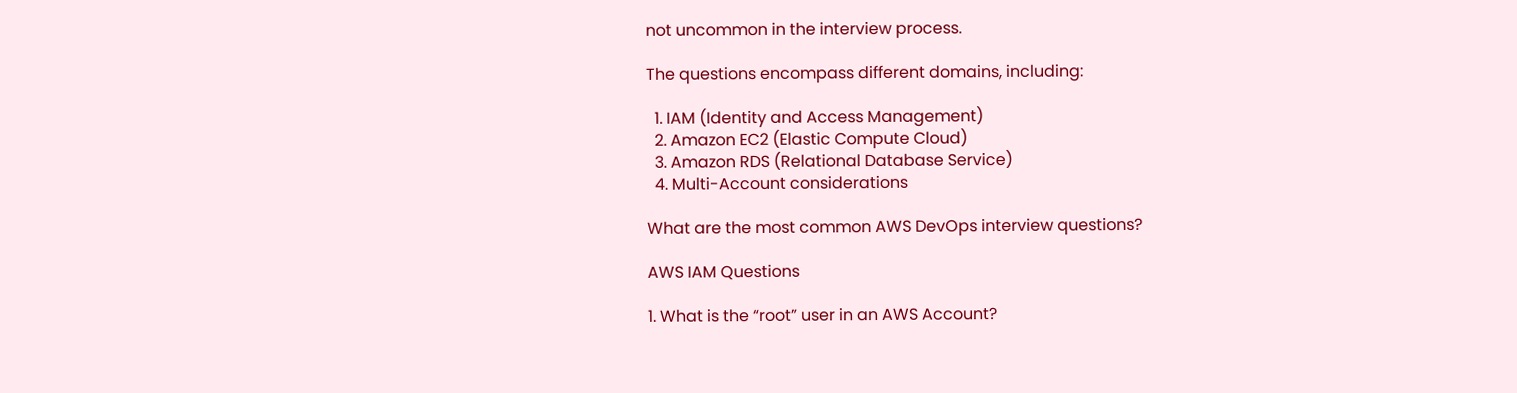not uncommon in the interview process.

The questions encompass different domains, including:

  1. IAM (Identity and Access Management)
  2. Amazon EC2 (Elastic Compute Cloud)
  3. Amazon RDS (Relational Database Service)
  4. Multi-Account considerations

What are the most common AWS DevOps interview questions?

AWS IAM Questions

1. What is the “root” user in an AWS Account?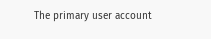The primary user account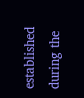established during the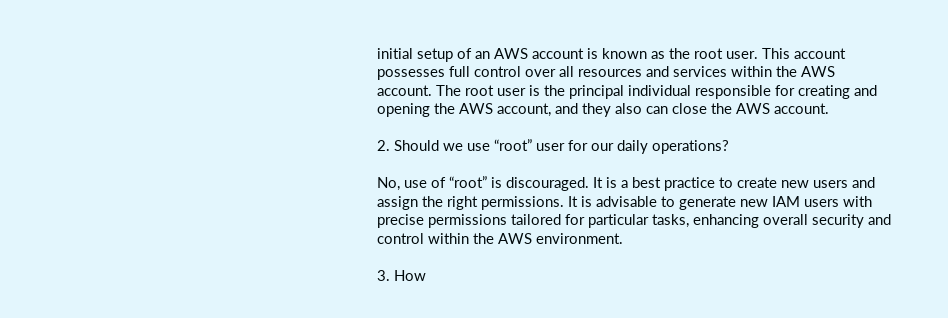initial setup of an AWS account is known as the root user. This account possesses full control over all resources and services within the AWS account. The root user is the principal individual responsible for creating and opening the AWS account, and they also can close the AWS account.

2. Should we use “root” user for our daily operations?

No, use of “root” is discouraged. It is a best practice to create new users and assign the right permissions. It is advisable to generate new IAM users with precise permissions tailored for particular tasks, enhancing overall security and control within the AWS environment.

3. How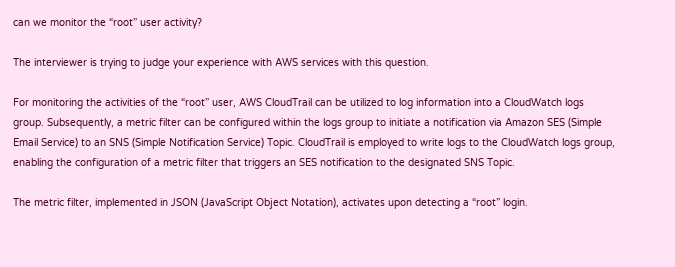can we monitor the “root” user activity?

The interviewer is trying to judge your experience with AWS services with this question.

For monitoring the activities of the “root” user, AWS CloudTrail can be utilized to log information into a CloudWatch logs group. Subsequently, a metric filter can be configured within the logs group to initiate a notification via Amazon SES (Simple Email Service) to an SNS (Simple Notification Service) Topic. CloudTrail is employed to write logs to the CloudWatch logs group, enabling the configuration of a metric filter that triggers an SES notification to the designated SNS Topic.

The metric filter, implemented in JSON (JavaScript Object Notation), activates upon detecting a “root” login.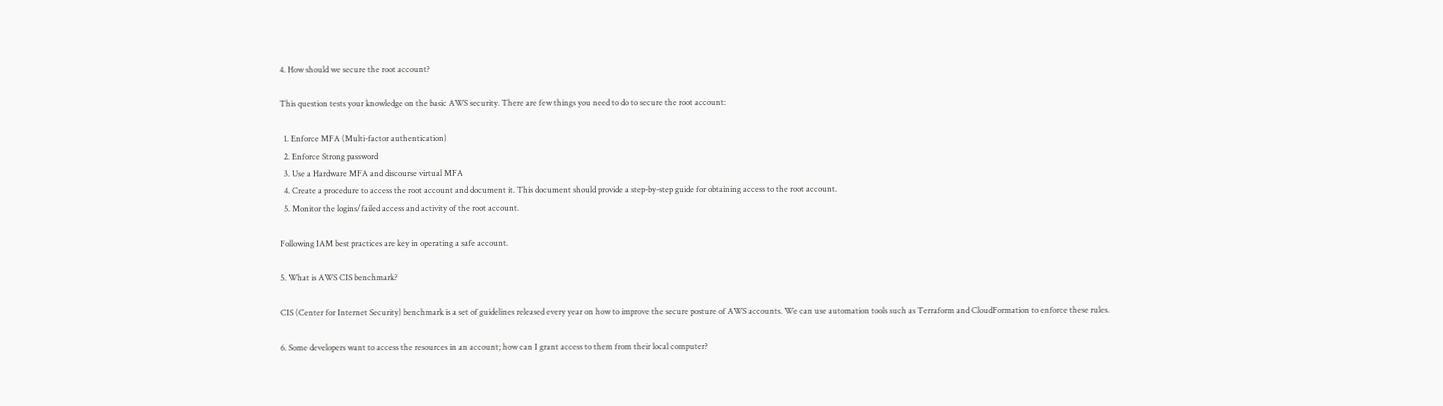4. How should we secure the root account?

This question tests your knowledge on the basic AWS security. There are few things you need to do to secure the root account:

  1. Enforce MFA (Multi-factor authentication)
  2. Enforce Strong password
  3. Use a Hardware MFA and discourse virtual MFA
  4. Create a procedure to access the root account and document it. This document should provide a step-by-step guide for obtaining access to the root account.
  5. Monitor the logins/failed access and activity of the root account.

Following IAM best practices are key in operating a safe account.

5. What is AWS CIS benchmark?

CIS (Center for Internet Security) benchmark is a set of guidelines released every year on how to improve the secure posture of AWS accounts. We can use automation tools such as Terraform and CloudFormation to enforce these rules.

6. Some developers want to access the resources in an account; how can I grant access to them from their local computer?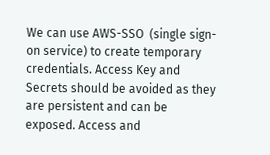We can use AWS-SSO  (single sign-on service) to create temporary credentials. Access Key and Secrets should be avoided as they are persistent and can be exposed. Access and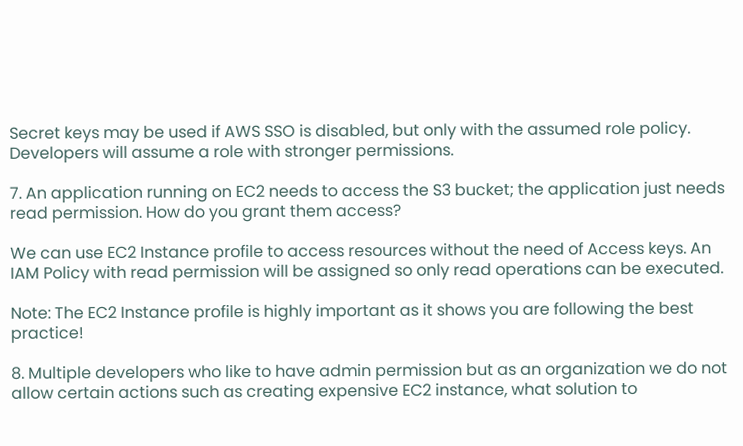Secret keys may be used if AWS SSO is disabled, but only with the assumed role policy. Developers will assume a role with stronger permissions.

7. An application running on EC2 needs to access the S3 bucket; the application just needs read permission. How do you grant them access?

We can use EC2 Instance profile to access resources without the need of Access keys. An IAM Policy with read permission will be assigned so only read operations can be executed.

Note: The EC2 Instance profile is highly important as it shows you are following the best practice!

8. Multiple developers who like to have admin permission but as an organization we do not allow certain actions such as creating expensive EC2 instance, what solution to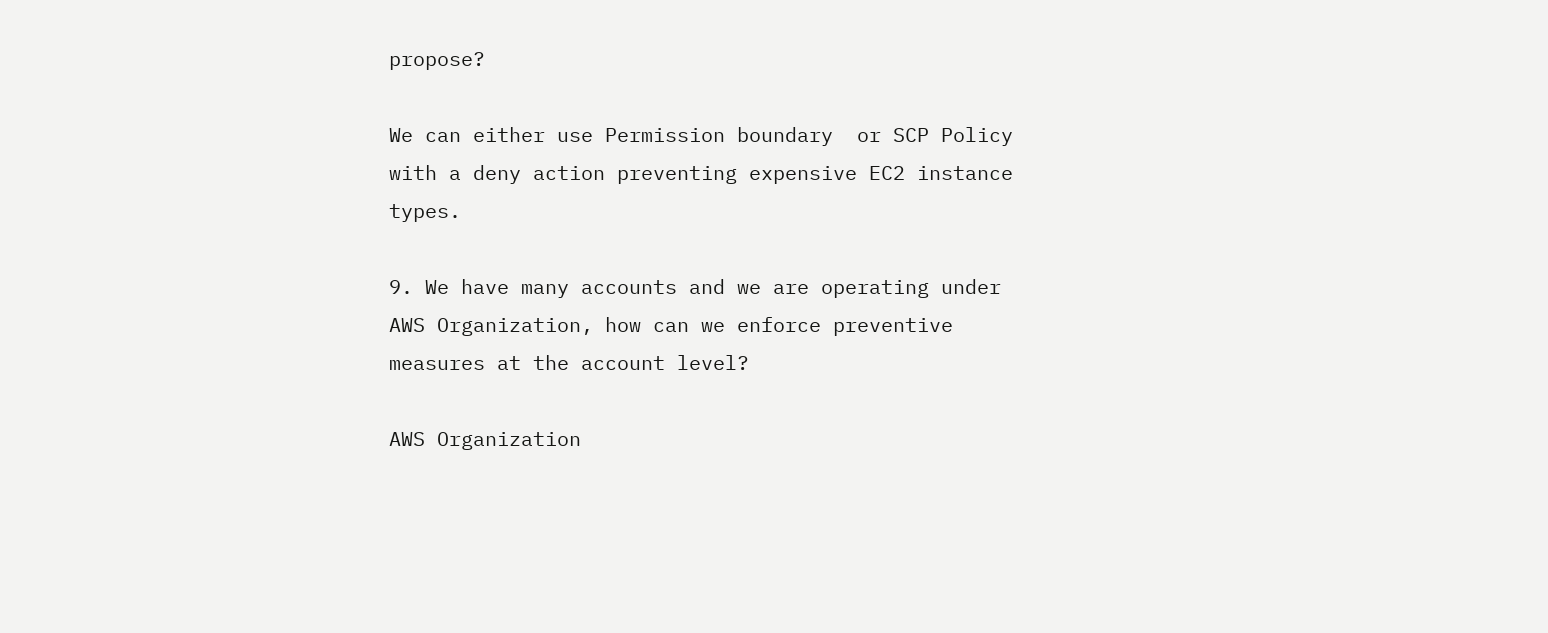propose?

We can either use Permission boundary  or SCP Policy with a deny action preventing expensive EC2 instance types.

9. We have many accounts and we are operating under AWS Organization, how can we enforce preventive measures at the account level?

AWS Organization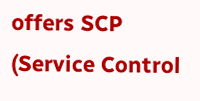offers SCP (Service Control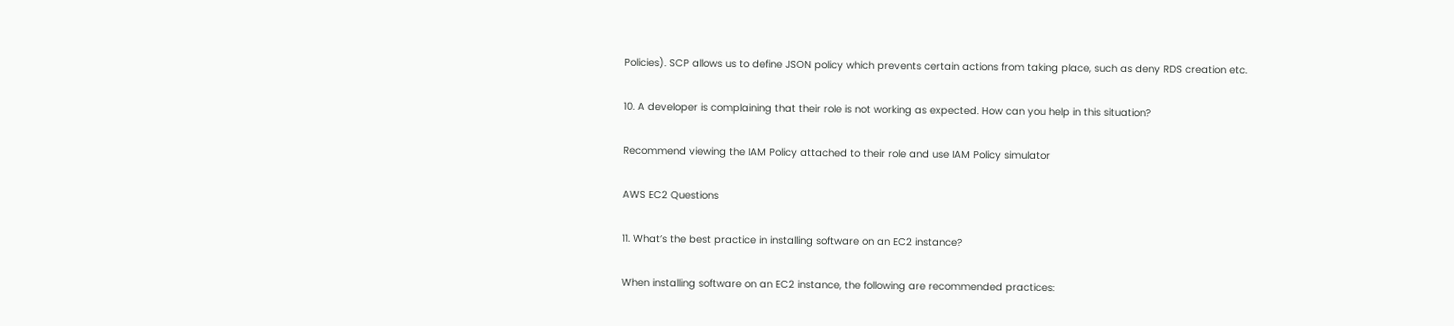Policies). SCP allows us to define JSON policy which prevents certain actions from taking place, such as deny RDS creation etc.

10. A developer is complaining that their role is not working as expected. How can you help in this situation?

Recommend viewing the IAM Policy attached to their role and use IAM Policy simulator

AWS EC2 Questions

11. What’s the best practice in installing software on an EC2 instance?

When installing software on an EC2 instance, the following are recommended practices: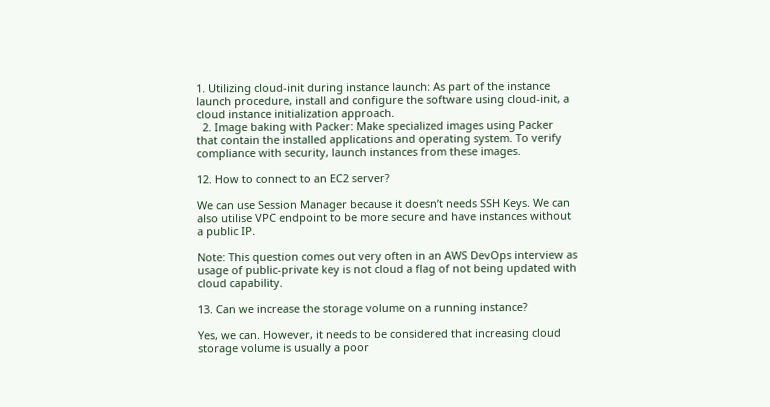1. Utilizing cloud-init during instance launch: As part of the instance launch procedure, install and configure the software using cloud-init, a cloud instance initialization approach.
  2. Image baking with Packer: Make specialized images using Packer that contain the installed applications and operating system. To verify compliance with security, launch instances from these images.

12. How to connect to an EC2 server?

We can use Session Manager because it doesn’t needs SSH Keys. We can also utilise VPC endpoint to be more secure and have instances without a public IP.

Note: This question comes out very often in an AWS DevOps interview as usage of public-private key is not cloud a flag of not being updated with cloud capability.

13. Can we increase the storage volume on a running instance?

Yes, we can. However, it needs to be considered that increasing cloud storage volume is usually a poor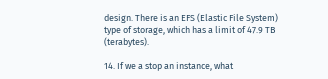design. There is an EFS (Elastic File System) type of storage, which has a limit of 47.9 TB (terabytes).

14. If we a stop an instance, what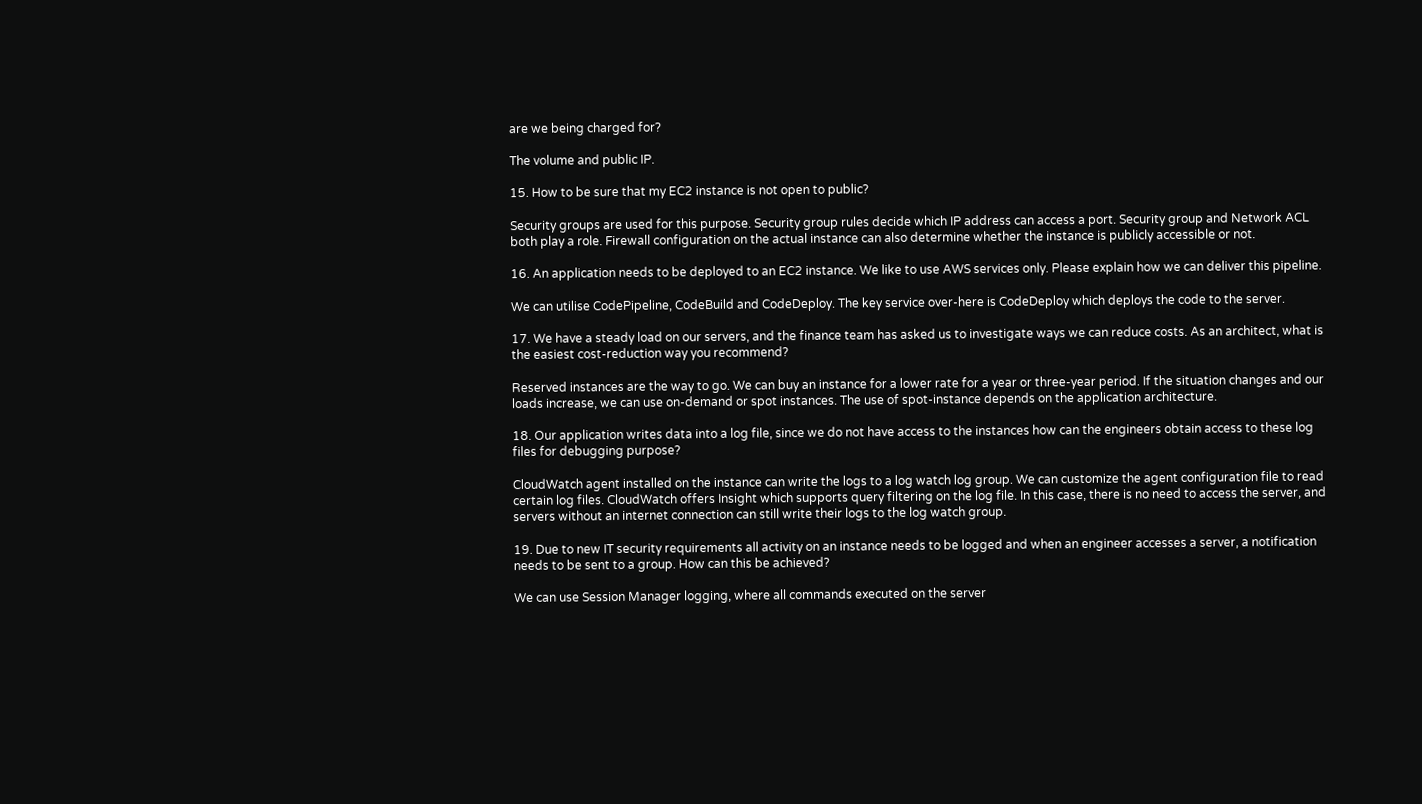are we being charged for?

The volume and public IP.

15. How to be sure that my EC2 instance is not open to public?

Security groups are used for this purpose. Security group rules decide which IP address can access a port. Security group and Network ACL both play a role. Firewall configuration on the actual instance can also determine whether the instance is publicly accessible or not.

16. An application needs to be deployed to an EC2 instance. We like to use AWS services only. Please explain how we can deliver this pipeline.

We can utilise CodePipeline, CodeBuild and CodeDeploy. The key service over-here is CodeDeploy which deploys the code to the server.

17. We have a steady load on our servers, and the finance team has asked us to investigate ways we can reduce costs. As an architect, what is the easiest cost-reduction way you recommend?

Reserved instances are the way to go. We can buy an instance for a lower rate for a year or three-year period. If the situation changes and our loads increase, we can use on-demand or spot instances. The use of spot-instance depends on the application architecture.

18. Our application writes data into a log file, since we do not have access to the instances how can the engineers obtain access to these log files for debugging purpose?

CloudWatch agent installed on the instance can write the logs to a log watch log group. We can customize the agent configuration file to read certain log files. CloudWatch offers Insight which supports query filtering on the log file. In this case, there is no need to access the server, and servers without an internet connection can still write their logs to the log watch group.

19. Due to new IT security requirements all activity on an instance needs to be logged and when an engineer accesses a server, a notification needs to be sent to a group. How can this be achieved?

We can use Session Manager logging, where all commands executed on the server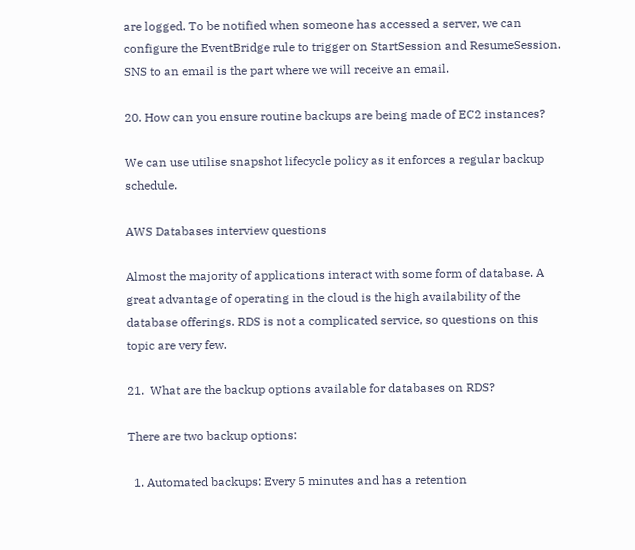are logged. To be notified when someone has accessed a server, we can configure the EventBridge rule to trigger on StartSession and ResumeSession. SNS to an email is the part where we will receive an email.

20. How can you ensure routine backups are being made of EC2 instances?

We can use utilise snapshot lifecycle policy as it enforces a regular backup schedule.

AWS Databases interview questions

Almost the majority of applications interact with some form of database. A great advantage of operating in the cloud is the high availability of the database offerings. RDS is not a complicated service, so questions on this topic are very few.

21.  What are the backup options available for databases on RDS?

There are two backup options:

  1. Automated backups: Every 5 minutes and has a retention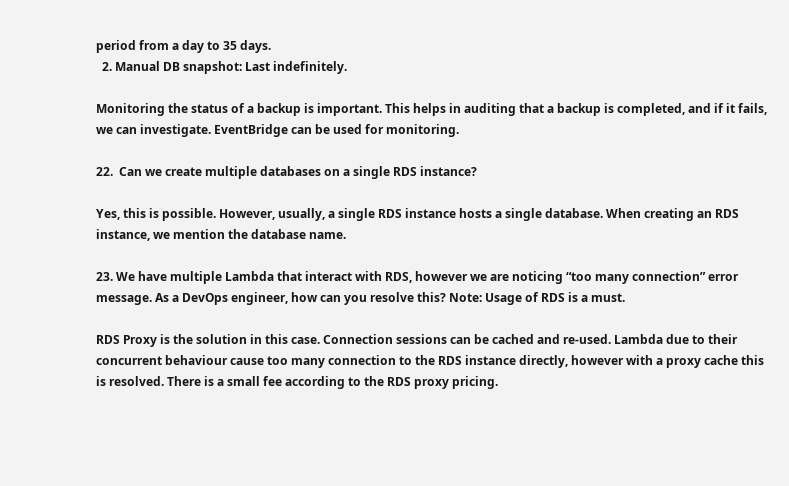period from a day to 35 days.
  2. Manual DB snapshot: Last indefinitely.

Monitoring the status of a backup is important. This helps in auditing that a backup is completed, and if it fails, we can investigate. EventBridge can be used for monitoring.

22.  Can we create multiple databases on a single RDS instance?

Yes, this is possible. However, usually, a single RDS instance hosts a single database. When creating an RDS instance, we mention the database name.

23. We have multiple Lambda that interact with RDS, however we are noticing “too many connection” error message. As a DevOps engineer, how can you resolve this? Note: Usage of RDS is a must.

RDS Proxy is the solution in this case. Connection sessions can be cached and re-used. Lambda due to their concurrent behaviour cause too many connection to the RDS instance directly, however with a proxy cache this is resolved. There is a small fee according to the RDS proxy pricing.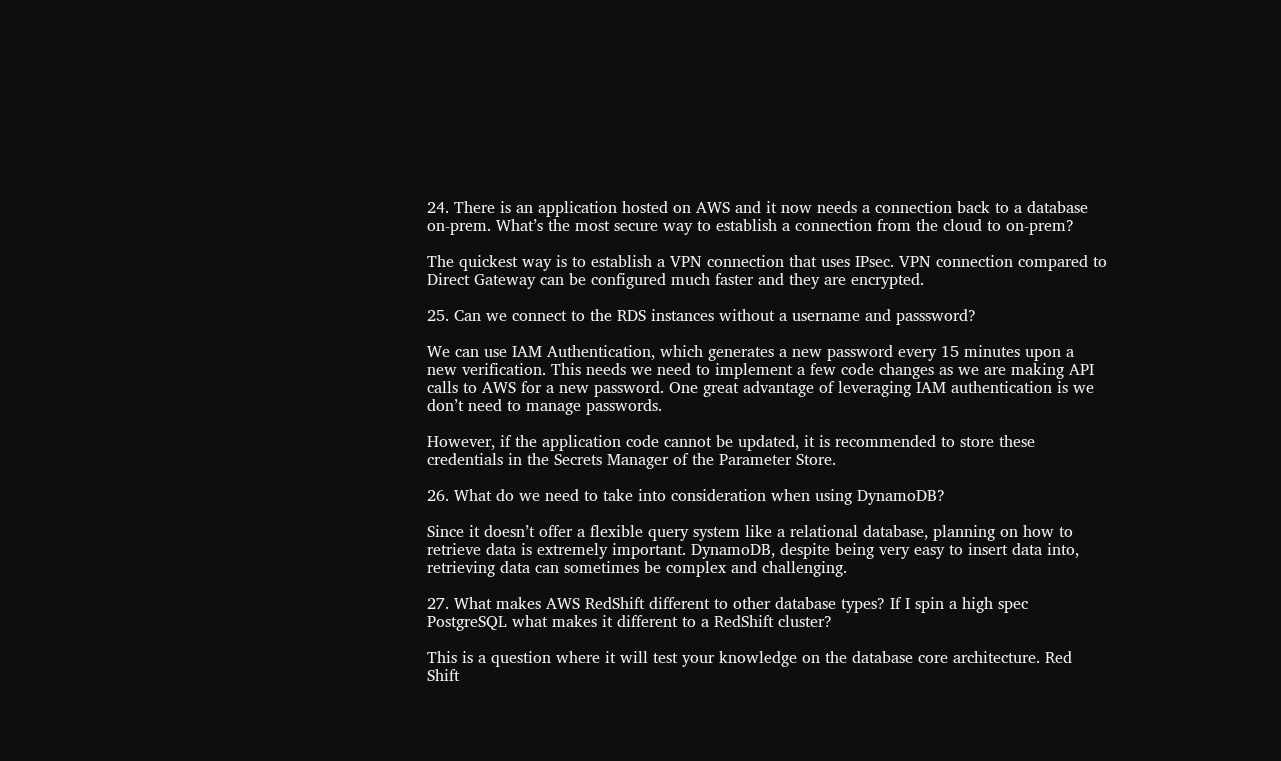24. There is an application hosted on AWS and it now needs a connection back to a database on-prem. What’s the most secure way to establish a connection from the cloud to on-prem?

The quickest way is to establish a VPN connection that uses IPsec. VPN connection compared to Direct Gateway can be configured much faster and they are encrypted.

25. Can we connect to the RDS instances without a username and passsword?

We can use IAM Authentication, which generates a new password every 15 minutes upon a new verification. This needs we need to implement a few code changes as we are making API calls to AWS for a new password. One great advantage of leveraging IAM authentication is we don’t need to manage passwords.

However, if the application code cannot be updated, it is recommended to store these credentials in the Secrets Manager of the Parameter Store.

26. What do we need to take into consideration when using DynamoDB?

Since it doesn’t offer a flexible query system like a relational database, planning on how to retrieve data is extremely important. DynamoDB, despite being very easy to insert data into, retrieving data can sometimes be complex and challenging.

27. What makes AWS RedShift different to other database types? If I spin a high spec PostgreSQL what makes it different to a RedShift cluster?

This is a question where it will test your knowledge on the database core architecture. Red Shift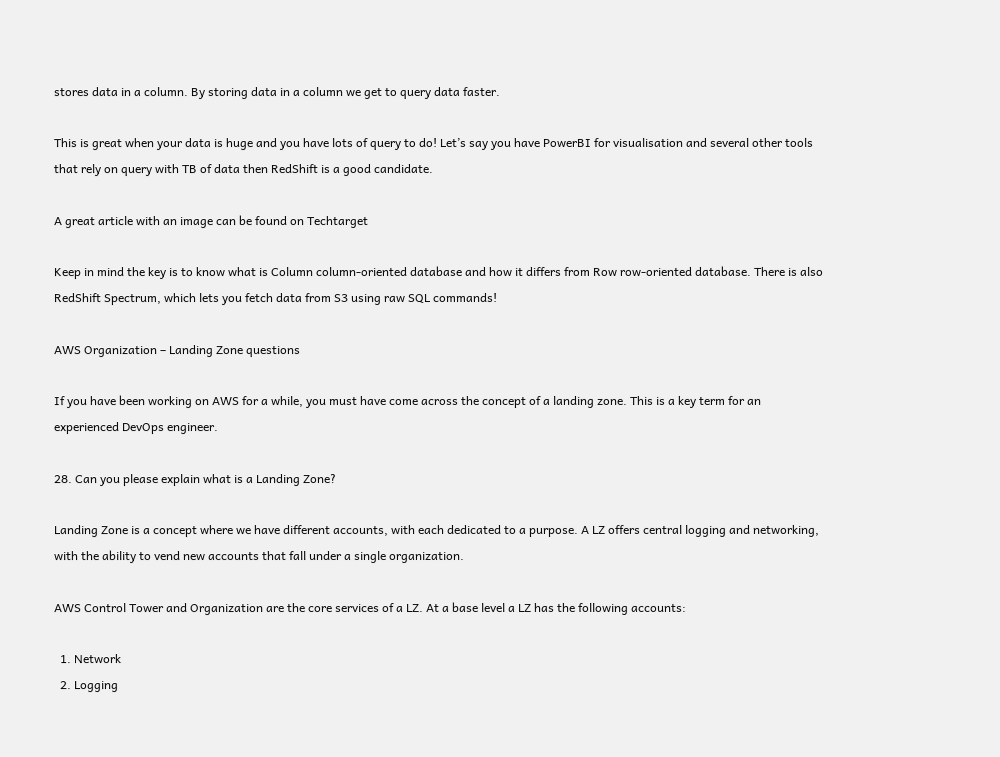stores data in a column. By storing data in a column we get to query data faster.

This is great when your data is huge and you have lots of query to do! Let’s say you have PowerBI for visualisation and several other tools that rely on query with TB of data then RedShift is a good candidate.

A great article with an image can be found on Techtarget

Keep in mind the key is to know what is Column column-oriented database and how it differs from Row row-oriented database. There is also RedShift Spectrum, which lets you fetch data from S3 using raw SQL commands!

AWS Organization – Landing Zone questions

If you have been working on AWS for a while, you must have come across the concept of a landing zone. This is a key term for an experienced DevOps engineer.

28. Can you please explain what is a Landing Zone?

Landing Zone is a concept where we have different accounts, with each dedicated to a purpose. A LZ offers central logging and networking, with the ability to vend new accounts that fall under a single organization.

AWS Control Tower and Organization are the core services of a LZ. At a base level a LZ has the following accounts:

  1. Network
  2. Logging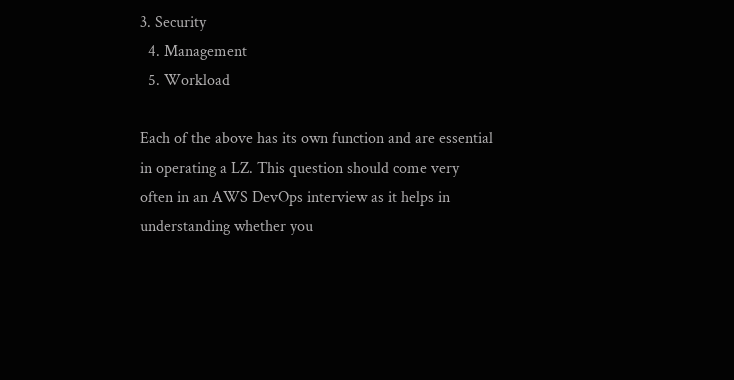3. Security
  4. Management
  5. Workload

Each of the above has its own function and are essential in operating a LZ. This question should come very often in an AWS DevOps interview as it helps in understanding whether you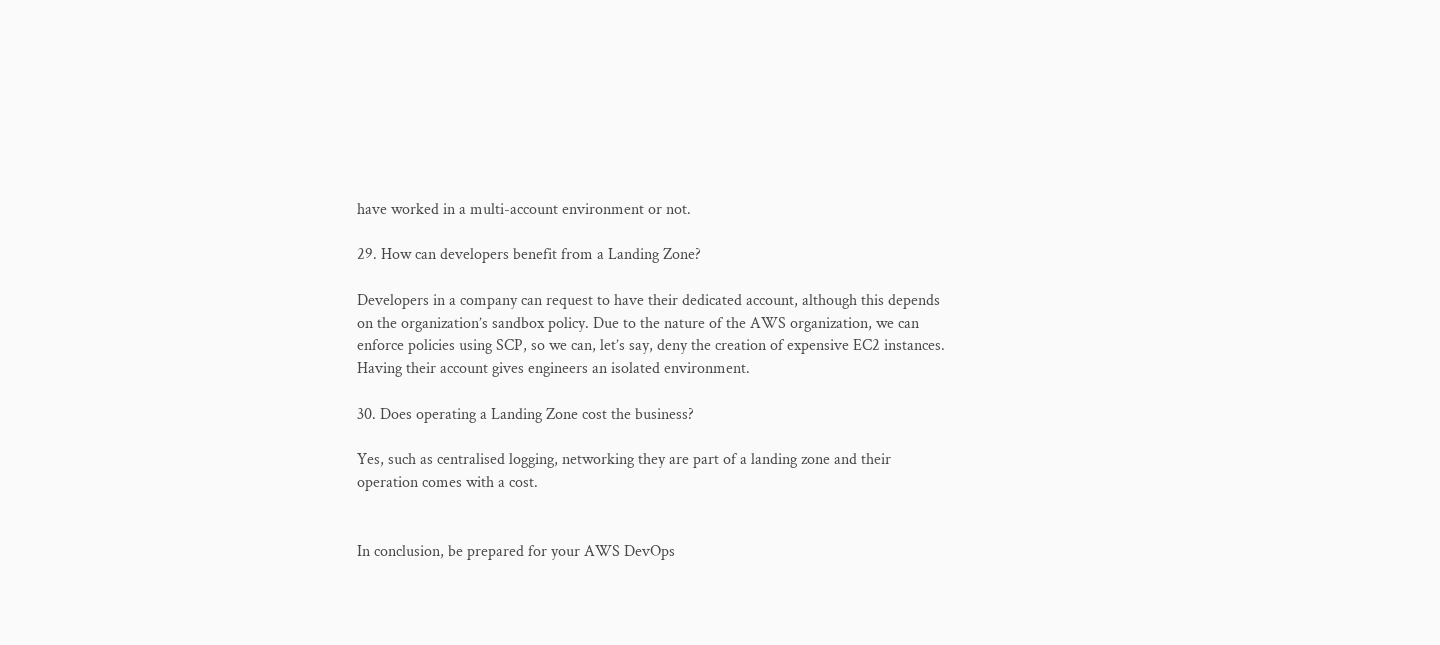have worked in a multi-account environment or not.

29. How can developers benefit from a Landing Zone?

Developers in a company can request to have their dedicated account, although this depends on the organization’s sandbox policy. Due to the nature of the AWS organization, we can enforce policies using SCP, so we can, let’s say, deny the creation of expensive EC2 instances. Having their account gives engineers an isolated environment.

30. Does operating a Landing Zone cost the business?

Yes, such as centralised logging, networking they are part of a landing zone and their operation comes with a cost.


In conclusion, be prepared for your AWS DevOps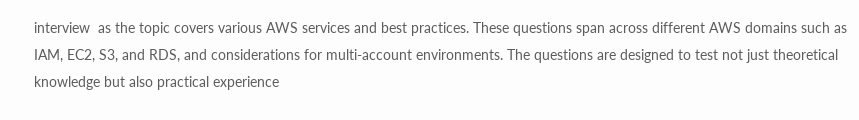interview  as the topic covers various AWS services and best practices. These questions span across different AWS domains such as IAM, EC2, S3, and RDS, and considerations for multi-account environments. The questions are designed to test not just theoretical knowledge but also practical experience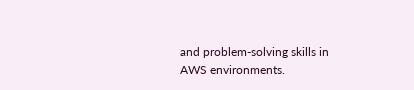and problem-solving skills in AWS environments.